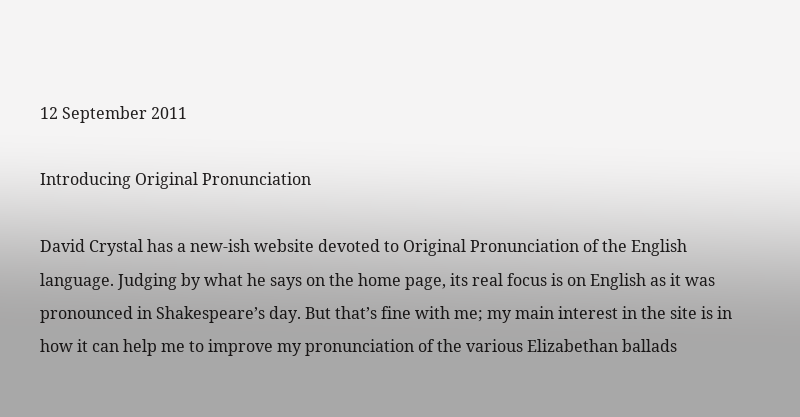12 September 2011

Introducing Original Pronunciation

David Crystal has a new-ish website devoted to Original Pronunciation of the English language. Judging by what he says on the home page, its real focus is on English as it was pronounced in Shakespeare’s day. But that’s fine with me; my main interest in the site is in how it can help me to improve my pronunciation of the various Elizabethan ballads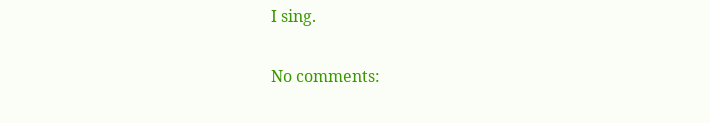I sing.

No comments: